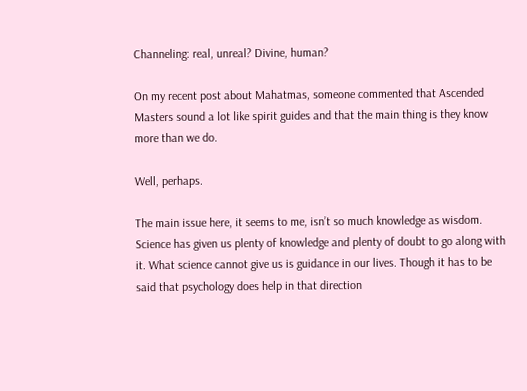Channeling: real, unreal? Divine, human?

On my recent post about Mahatmas, someone commented that Ascended Masters sound a lot like spirit guides and that the main thing is they know more than we do.

Well, perhaps.

The main issue here, it seems to me, isn’t so much knowledge as wisdom. Science has given us plenty of knowledge and plenty of doubt to go along with it. What science cannot give us is guidance in our lives. Though it has to be said that psychology does help in that direction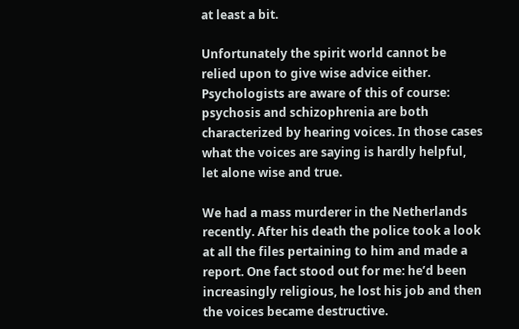at least a bit.

Unfortunately the spirit world cannot be relied upon to give wise advice either. Psychologists are aware of this of course: psychosis and schizophrenia are both characterized by hearing voices. In those cases what the voices are saying is hardly helpful, let alone wise and true.

We had a mass murderer in the Netherlands recently. After his death the police took a look at all the files pertaining to him and made a report. One fact stood out for me: he’d been increasingly religious, he lost his job and then the voices became destructive.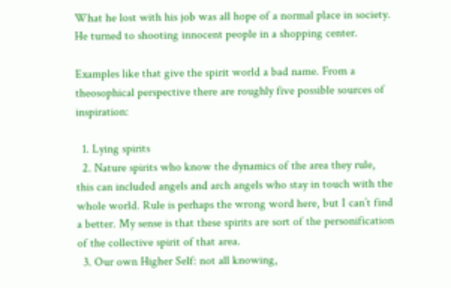What he lost with his job was all hope of a normal place in society. He turned to shooting innocent people in a shopping center.

Examples like that give the spirit world a bad name. From a theosophical perspective there are roughly five possible sources of inspiration:

  1. Lying spirits
  2. Nature spirits who know the dynamics of the area they rule, this can included angels and arch angels who stay in touch with the whole world. Rule is perhaps the wrong word here, but I can’t find a better. My sense is that these spirits are sort of the personification of the collective spirit of that area.
  3. Our own Higher Self: not all knowing,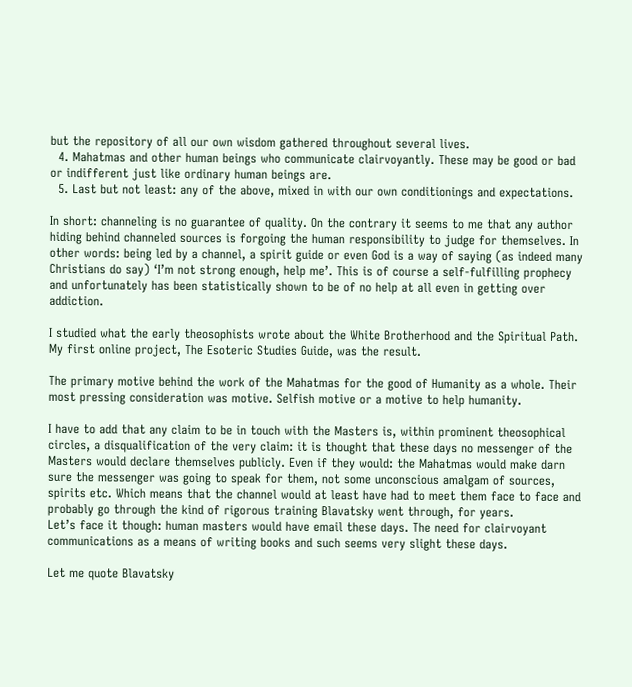but the repository of all our own wisdom gathered throughout several lives.
  4. Mahatmas and other human beings who communicate clairvoyantly. These may be good or bad or indifferent just like ordinary human beings are.
  5. Last but not least: any of the above, mixed in with our own conditionings and expectations.

In short: channeling is no guarantee of quality. On the contrary it seems to me that any author hiding behind channeled sources is forgoing the human responsibility to judge for themselves. In other words: being led by a channel, a spirit guide or even God is a way of saying (as indeed many Christians do say) ‘I’m not strong enough, help me’. This is of course a self-fulfilling prophecy and unfortunately has been statistically shown to be of no help at all even in getting over addiction.

I studied what the early theosophists wrote about the White Brotherhood and the Spiritual Path. My first online project, The Esoteric Studies Guide, was the result.

The primary motive behind the work of the Mahatmas for the good of Humanity as a whole. Their most pressing consideration was motive. Selfish motive or a motive to help humanity.

I have to add that any claim to be in touch with the Masters is, within prominent theosophical circles, a disqualification of the very claim: it is thought that these days no messenger of the Masters would declare themselves publicly. Even if they would: the Mahatmas would make darn sure the messenger was going to speak for them, not some unconscious amalgam of sources, spirits etc. Which means that the channel would at least have had to meet them face to face and probably go through the kind of rigorous training Blavatsky went through, for years.
Let’s face it though: human masters would have email these days. The need for clairvoyant communications as a means of writing books and such seems very slight these days.

Let me quote Blavatsky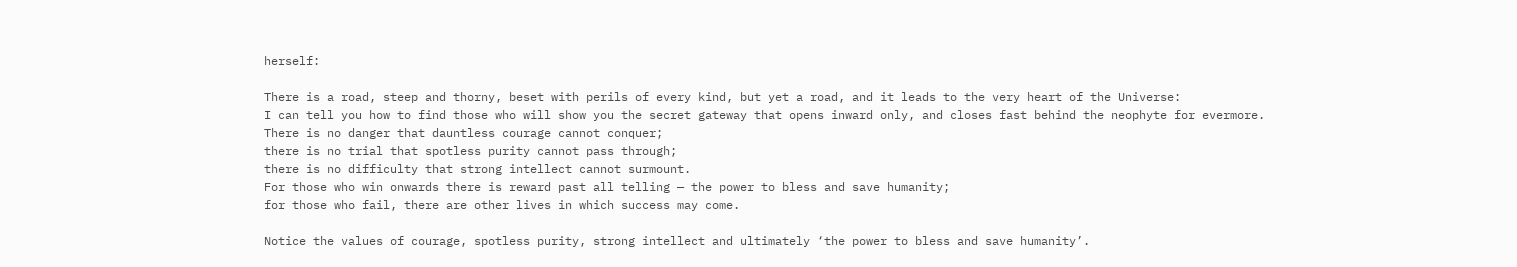herself:

There is a road, steep and thorny, beset with perils of every kind, but yet a road, and it leads to the very heart of the Universe:
I can tell you how to find those who will show you the secret gateway that opens inward only, and closes fast behind the neophyte for evermore.
There is no danger that dauntless courage cannot conquer;
there is no trial that spotless purity cannot pass through;
there is no difficulty that strong intellect cannot surmount.
For those who win onwards there is reward past all telling — the power to bless and save humanity;
for those who fail, there are other lives in which success may come.

Notice the values of courage, spotless purity, strong intellect and ultimately ‘the power to bless and save humanity’.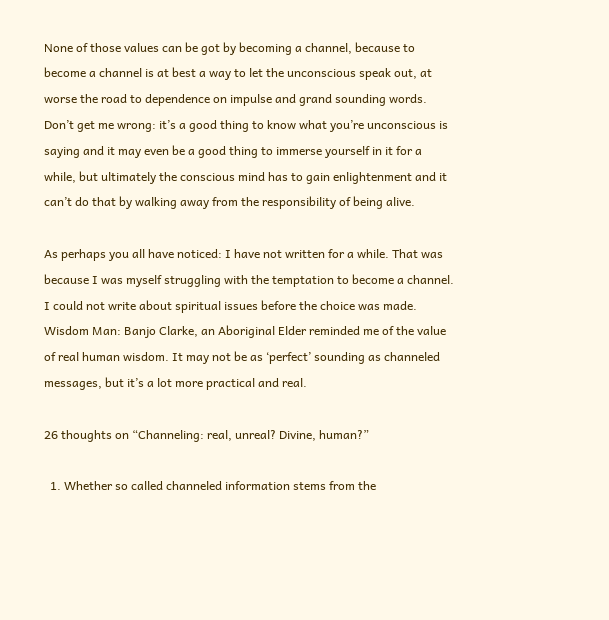None of those values can be got by becoming a channel, because to become a channel is at best a way to let the unconscious speak out, at worse the road to dependence on impulse and grand sounding words. Don’t get me wrong: it’s a good thing to know what you’re unconscious is saying and it may even be a good thing to immerse yourself in it for a while, but ultimately the conscious mind has to gain enlightenment and it can’t do that by walking away from the responsibility of being alive.

As perhaps you all have noticed: I have not written for a while. That was because I was myself struggling with the temptation to become a channel. I could not write about spiritual issues before the choice was made. Wisdom Man: Banjo Clarke, an Aboriginal Elder reminded me of the value of real human wisdom. It may not be as ‘perfect’ sounding as channeled messages, but it’s a lot more practical and real.

26 thoughts on “Channeling: real, unreal? Divine, human?”

  1. Whether so called channeled information stems from the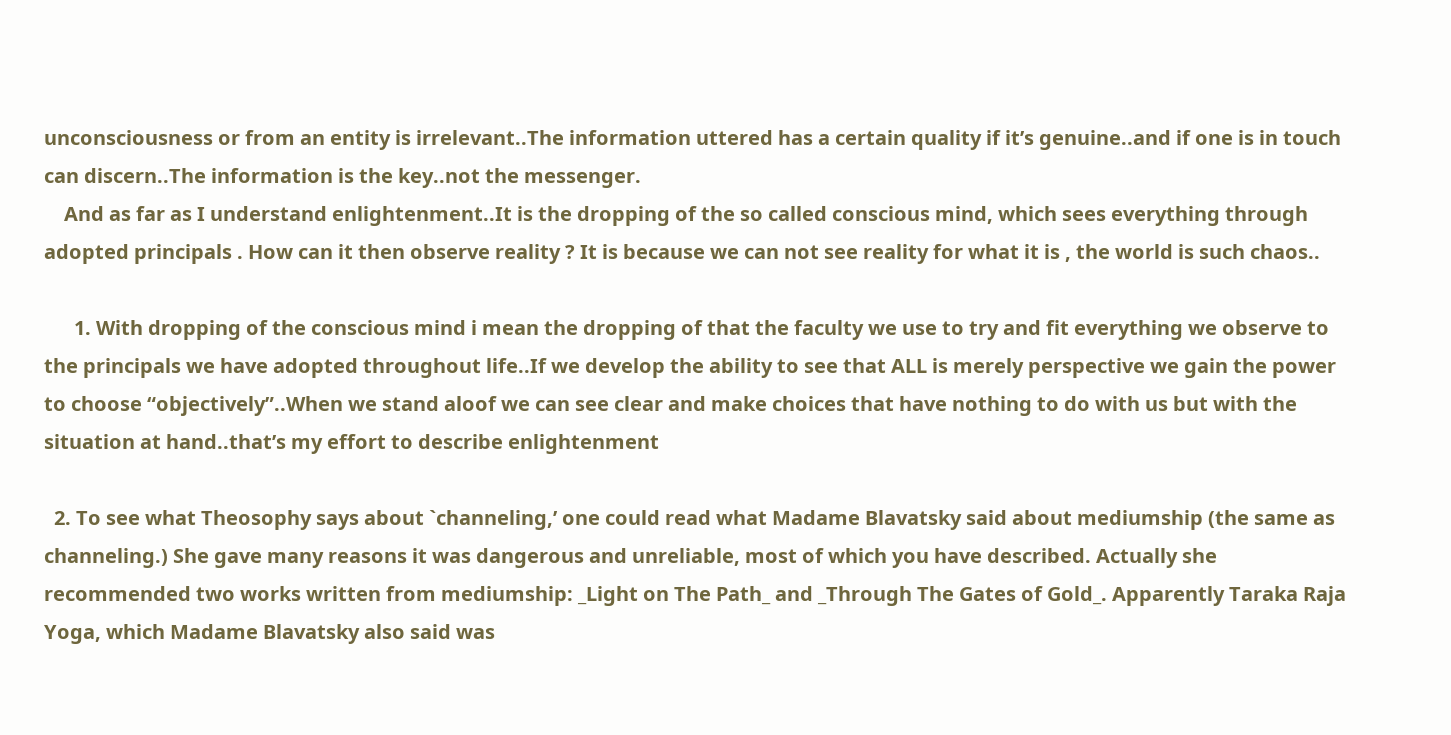unconsciousness or from an entity is irrelevant..The information uttered has a certain quality if it’s genuine..and if one is in touch can discern..The information is the key..not the messenger.
    And as far as I understand enlightenment..It is the dropping of the so called conscious mind, which sees everything through adopted principals . How can it then observe reality ? It is because we can not see reality for what it is , the world is such chaos..

      1. With dropping of the conscious mind i mean the dropping of that the faculty we use to try and fit everything we observe to the principals we have adopted throughout life..If we develop the ability to see that ALL is merely perspective we gain the power to choose “objectively”..When we stand aloof we can see clear and make choices that have nothing to do with us but with the situation at hand..that’s my effort to describe enlightenment

  2. To see what Theosophy says about `channeling,’ one could read what Madame Blavatsky said about mediumship (the same as channeling.) She gave many reasons it was dangerous and unreliable, most of which you have described. Actually she recommended two works written from mediumship: _Light on The Path_ and _Through The Gates of Gold_. Apparently Taraka Raja Yoga, which Madame Blavatsky also said was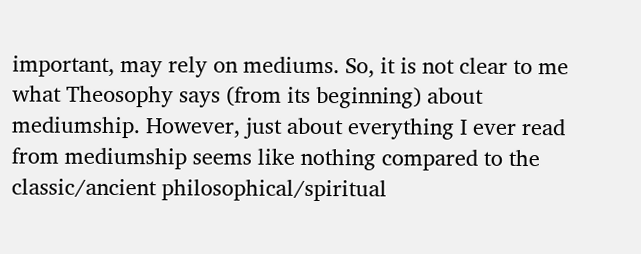important, may rely on mediums. So, it is not clear to me what Theosophy says (from its beginning) about mediumship. However, just about everything I ever read from mediumship seems like nothing compared to the classic/ancient philosophical/spiritual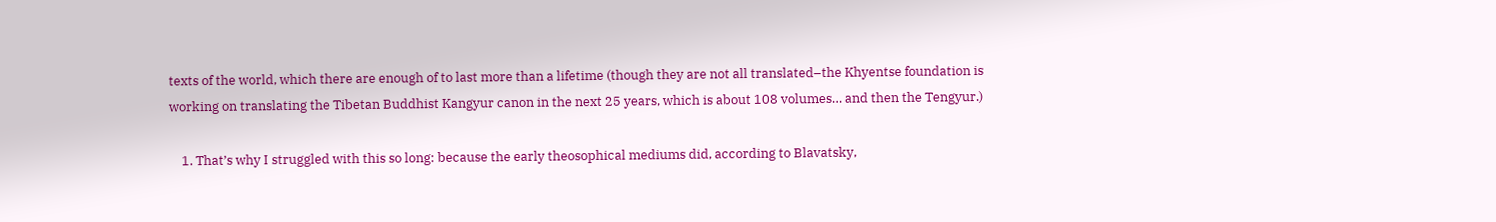texts of the world, which there are enough of to last more than a lifetime (though they are not all translated–the Khyentse foundation is working on translating the Tibetan Buddhist Kangyur canon in the next 25 years, which is about 108 volumes… and then the Tengyur.)

    1. That’s why I struggled with this so long: because the early theosophical mediums did, according to Blavatsky,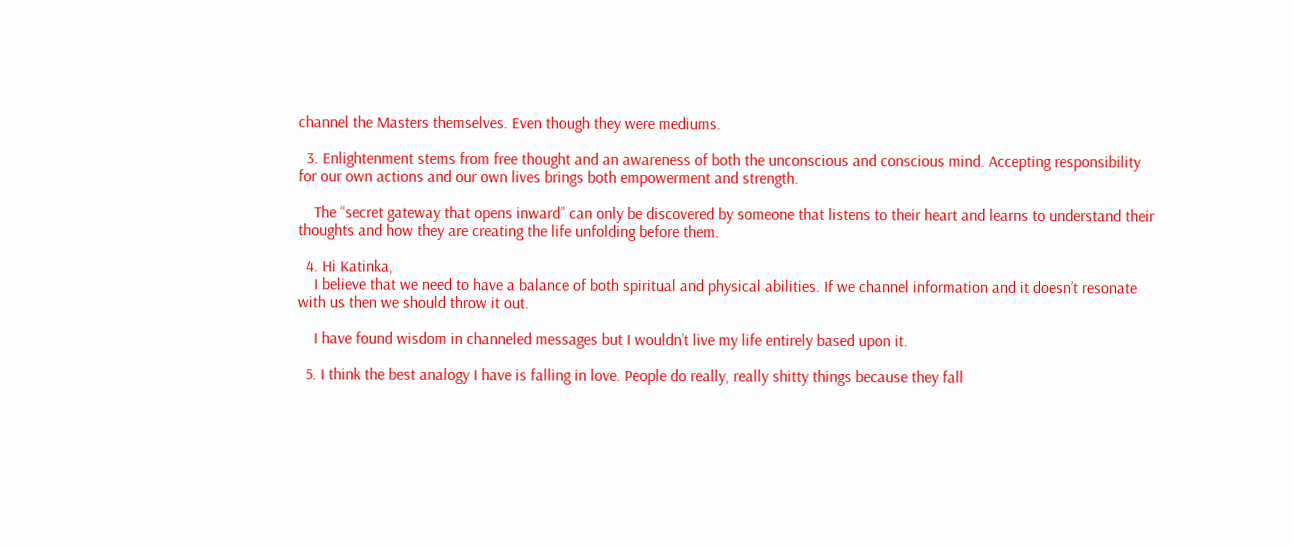channel the Masters themselves. Even though they were mediums.

  3. Enlightenment stems from free thought and an awareness of both the unconscious and conscious mind. Accepting responsibility for our own actions and our own lives brings both empowerment and strength.

    The “secret gateway that opens inward” can only be discovered by someone that listens to their heart and learns to understand their thoughts and how they are creating the life unfolding before them.

  4. Hi Katinka,
    I believe that we need to have a balance of both spiritual and physical abilities. If we channel information and it doesn’t resonate with us then we should throw it out.

    I have found wisdom in channeled messages but I wouldn’t live my life entirely based upon it.

  5. I think the best analogy I have is falling in love. People do really, really shitty things because they fall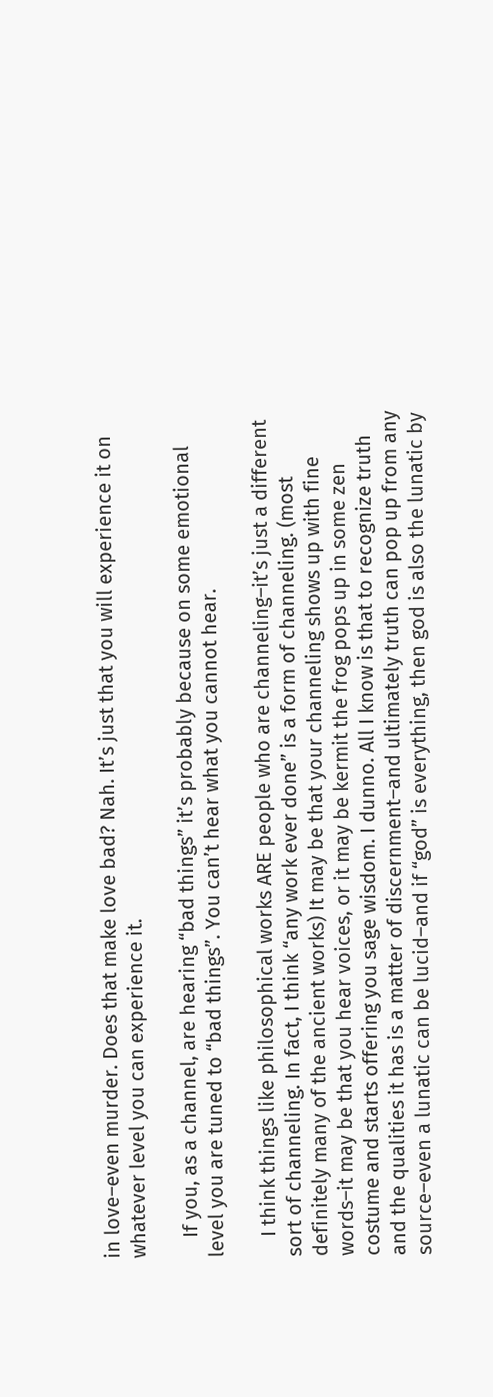in love–even murder. Does that make love bad? Nah. It’s just that you will experience it on whatever level you can experience it.

    If you, as a channel, are hearing “bad things” it’s probably because on some emotional level you are tuned to “bad things”. You can’t hear what you cannot hear.

    I think things like philosophical works ARE people who are channeling–it’s just a different sort of channeling. In fact, I think “any work ever done” is a form of channeling. (most definitely many of the ancient works) It may be that your channeling shows up with fine words–it may be that you hear voices, or it may be kermit the frog pops up in some zen costume and starts offering you sage wisdom. I dunno. All I know is that to recognize truth and the qualities it has is a matter of discernment–and ultimately truth can pop up from any source–even a lunatic can be lucid–and if “god” is everything, then god is also the lunatic by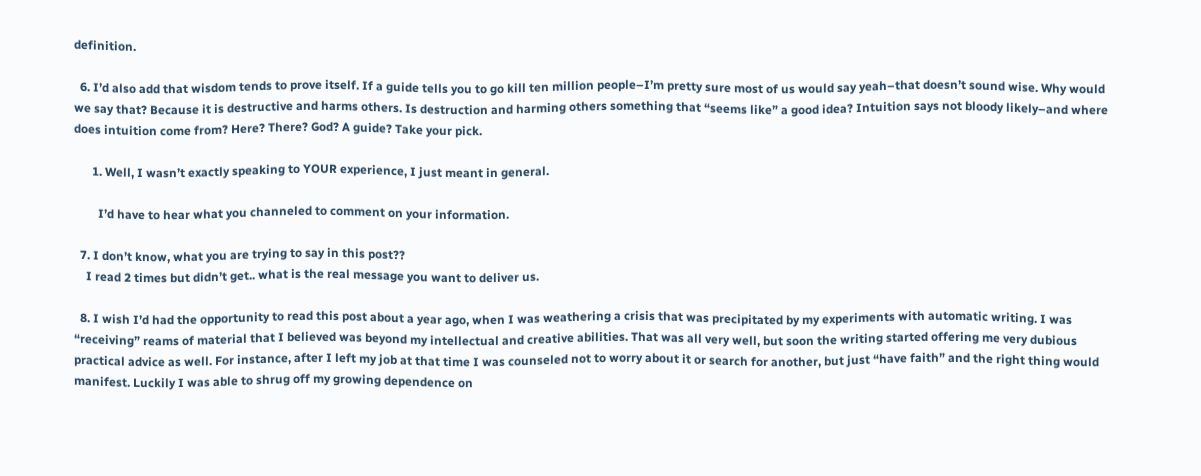definition.

  6. I’d also add that wisdom tends to prove itself. If a guide tells you to go kill ten million people–I’m pretty sure most of us would say yeah–that doesn’t sound wise. Why would we say that? Because it is destructive and harms others. Is destruction and harming others something that “seems like” a good idea? Intuition says not bloody likely–and where does intuition come from? Here? There? God? A guide? Take your pick.

      1. Well, I wasn’t exactly speaking to YOUR experience, I just meant in general.

        I’d have to hear what you channeled to comment on your information.

  7. I don’t know, what you are trying to say in this post??
    I read 2 times but didn’t get.. what is the real message you want to deliver us.

  8. I wish I’d had the opportunity to read this post about a year ago, when I was weathering a crisis that was precipitated by my experiments with automatic writing. I was “receiving” reams of material that I believed was beyond my intellectual and creative abilities. That was all very well, but soon the writing started offering me very dubious practical advice as well. For instance, after I left my job at that time I was counseled not to worry about it or search for another, but just “have faith” and the right thing would manifest. Luckily I was able to shrug off my growing dependence on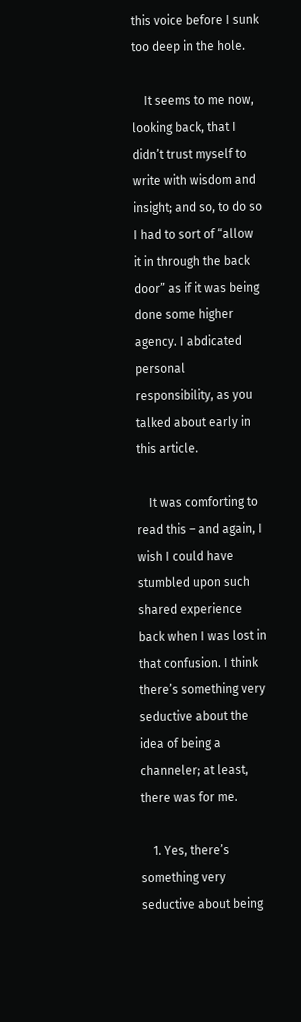this voice before I sunk too deep in the hole.

    It seems to me now, looking back, that I didn’t trust myself to write with wisdom and insight; and so, to do so I had to sort of “allow it in through the back door” as if it was being done some higher agency. I abdicated personal responsibility, as you talked about early in this article.

    It was comforting to read this – and again, I wish I could have stumbled upon such shared experience back when I was lost in that confusion. I think there’s something very seductive about the idea of being a channeler; at least, there was for me.

    1. Yes, there’s something very seductive about being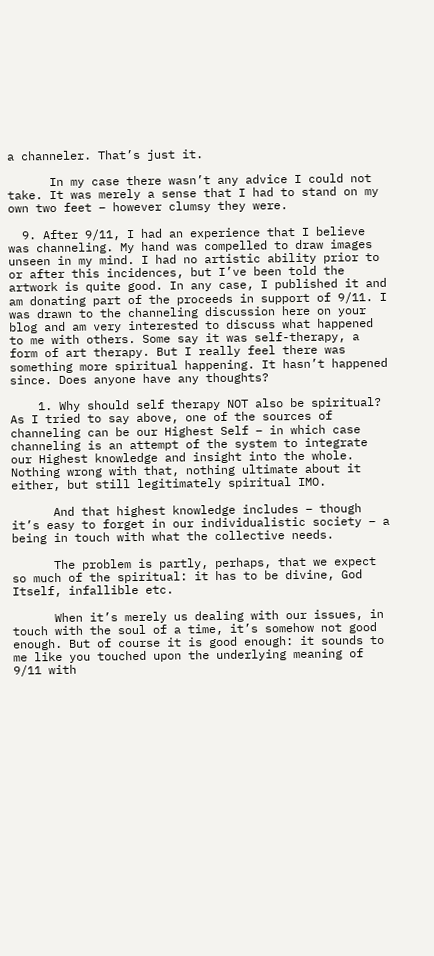a channeler. That’s just it.

      In my case there wasn’t any advice I could not take. It was merely a sense that I had to stand on my own two feet – however clumsy they were.

  9. After 9/11, I had an experience that I believe was channeling. My hand was compelled to draw images unseen in my mind. I had no artistic ability prior to or after this incidences, but I’ve been told the artwork is quite good. In any case, I published it and am donating part of the proceeds in support of 9/11. I was drawn to the channeling discussion here on your blog and am very interested to discuss what happened to me with others. Some say it was self-therapy, a form of art therapy. But I really feel there was something more spiritual happening. It hasn’t happened since. Does anyone have any thoughts?

    1. Why should self therapy NOT also be spiritual? As I tried to say above, one of the sources of channeling can be our Highest Self – in which case channeling is an attempt of the system to integrate our Highest knowledge and insight into the whole. Nothing wrong with that, nothing ultimate about it either, but still legitimately spiritual IMO.

      And that highest knowledge includes – though it’s easy to forget in our individualistic society – a being in touch with what the collective needs.

      The problem is partly, perhaps, that we expect so much of the spiritual: it has to be divine, God Itself, infallible etc.

      When it’s merely us dealing with our issues, in touch with the soul of a time, it’s somehow not good enough. But of course it is good enough: it sounds to me like you touched upon the underlying meaning of 9/11 with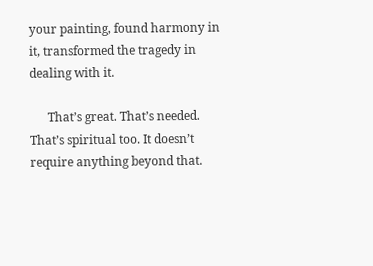your painting, found harmony in it, transformed the tragedy in dealing with it.

      That’s great. That’s needed. That’s spiritual too. It doesn’t require anything beyond that.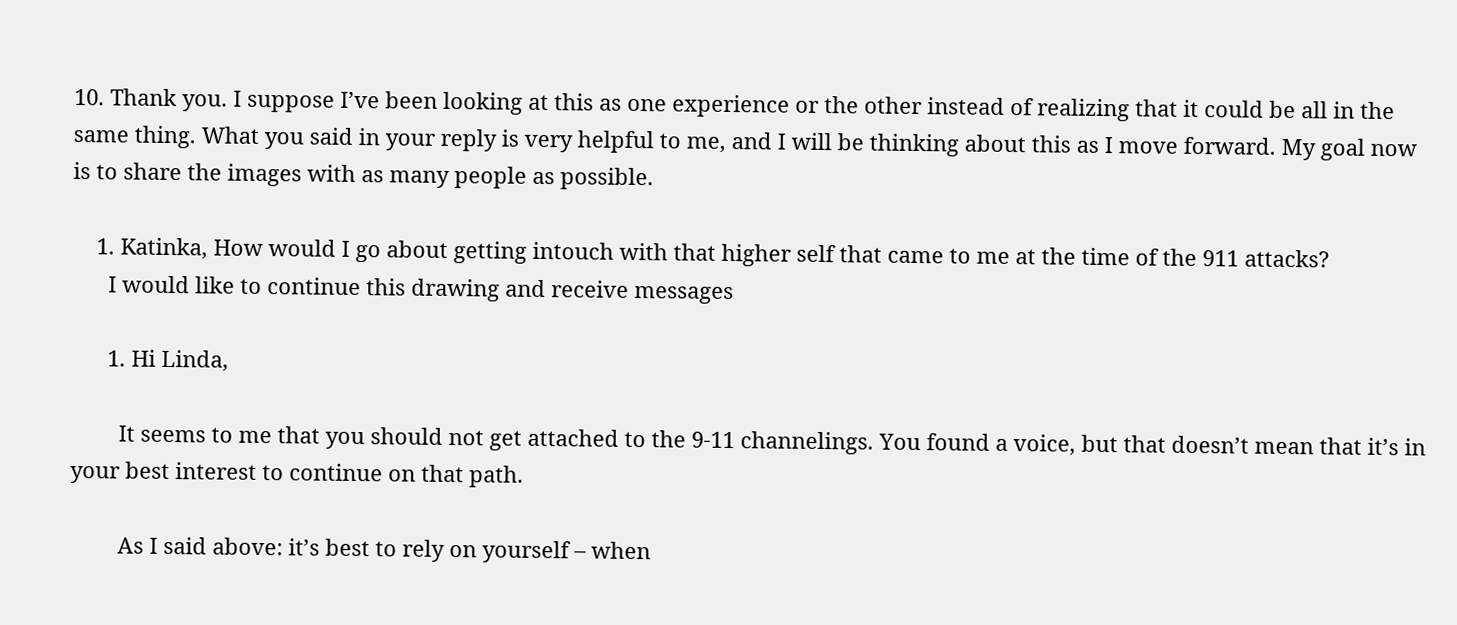10. Thank you. I suppose I’ve been looking at this as one experience or the other instead of realizing that it could be all in the same thing. What you said in your reply is very helpful to me, and I will be thinking about this as I move forward. My goal now is to share the images with as many people as possible.

    1. Katinka, How would I go about getting intouch with that higher self that came to me at the time of the 911 attacks?
      I would like to continue this drawing and receive messages

      1. Hi Linda,

        It seems to me that you should not get attached to the 9-11 channelings. You found a voice, but that doesn’t mean that it’s in your best interest to continue on that path.

        As I said above: it’s best to rely on yourself – when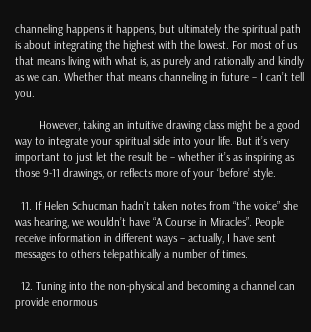channeling happens it happens, but ultimately the spiritual path is about integrating the highest with the lowest. For most of us that means living with what is, as purely and rationally and kindly as we can. Whether that means channeling in future – I can’t tell you.

        However, taking an intuitive drawing class might be a good way to integrate your spiritual side into your life. But it’s very important to just let the result be – whether it’s as inspiring as those 9-11 drawings, or reflects more of your ‘before’ style.

  11. If Helen Schucman hadn’t taken notes from “the voice” she was hearing, we wouldn’t have “A Course in Miracles”. People receive information in different ways – actually, I have sent messages to others telepathically a number of times.

  12. Tuning into the non-physical and becoming a channel can provide enormous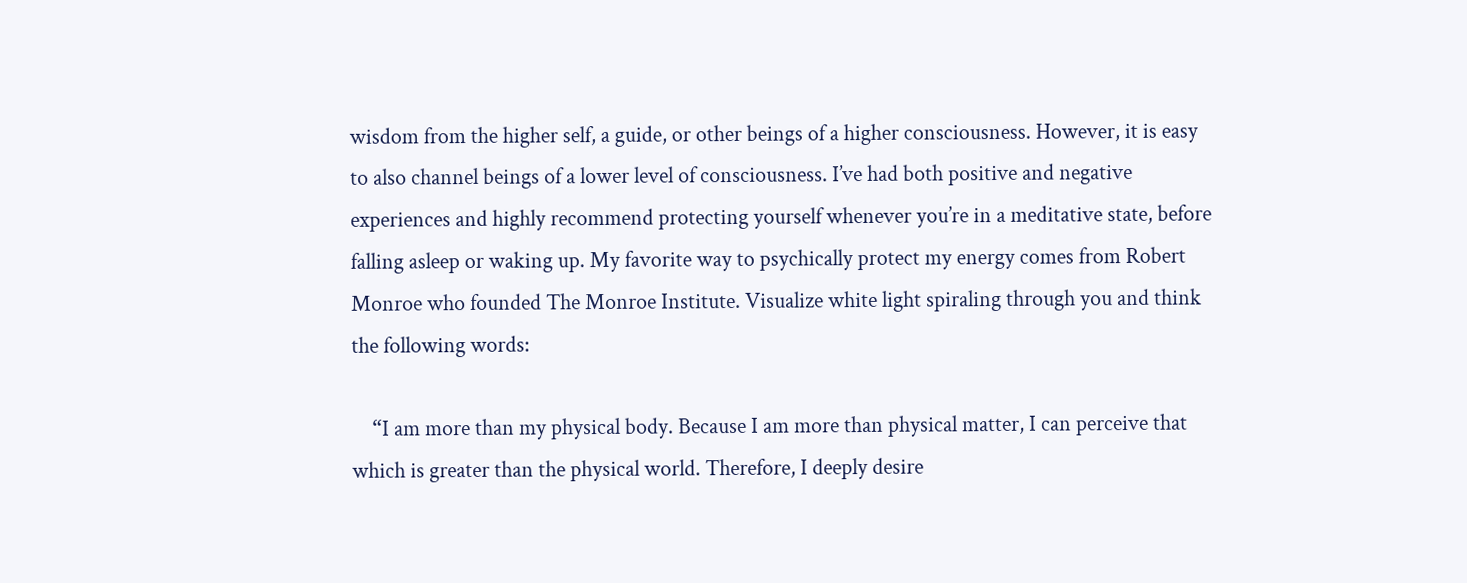wisdom from the higher self, a guide, or other beings of a higher consciousness. However, it is easy to also channel beings of a lower level of consciousness. I’ve had both positive and negative experiences and highly recommend protecting yourself whenever you’re in a meditative state, before falling asleep or waking up. My favorite way to psychically protect my energy comes from Robert Monroe who founded The Monroe Institute. Visualize white light spiraling through you and think the following words:

    “I am more than my physical body. Because I am more than physical matter, I can perceive that which is greater than the physical world. Therefore, I deeply desire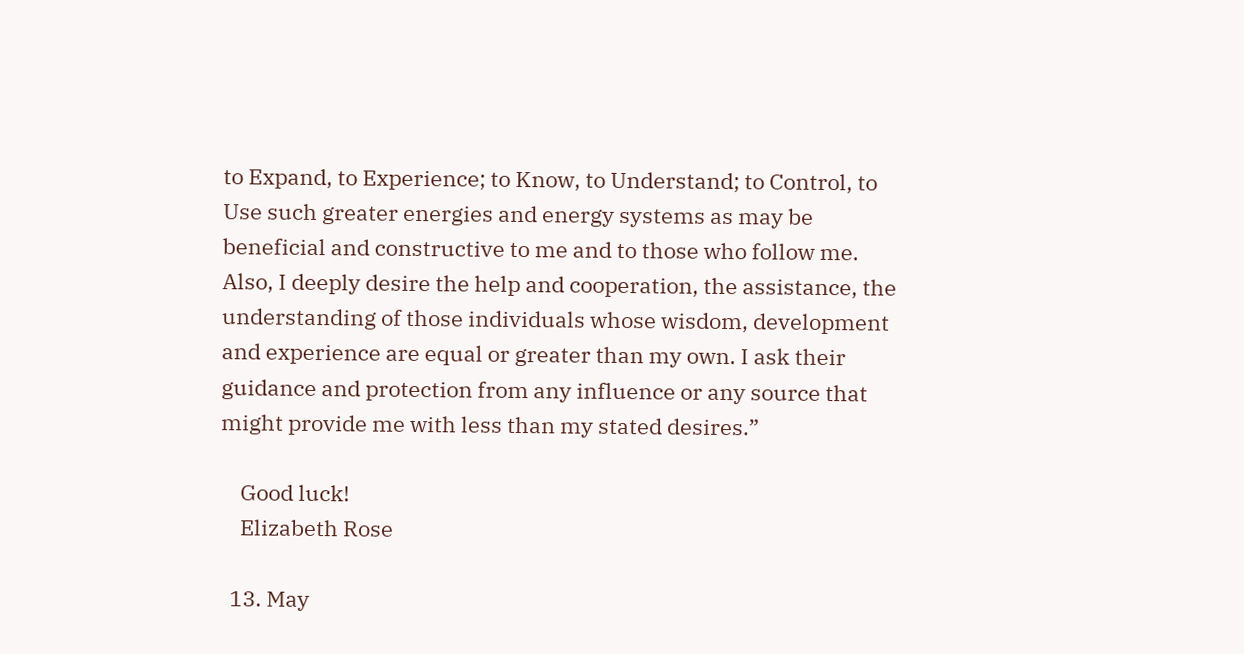to Expand, to Experience; to Know, to Understand; to Control, to Use such greater energies and energy systems as may be beneficial and constructive to me and to those who follow me. Also, I deeply desire the help and cooperation, the assistance, the understanding of those individuals whose wisdom, development and experience are equal or greater than my own. I ask their guidance and protection from any influence or any source that might provide me with less than my stated desires.”

    Good luck!
    Elizabeth Rose

  13. May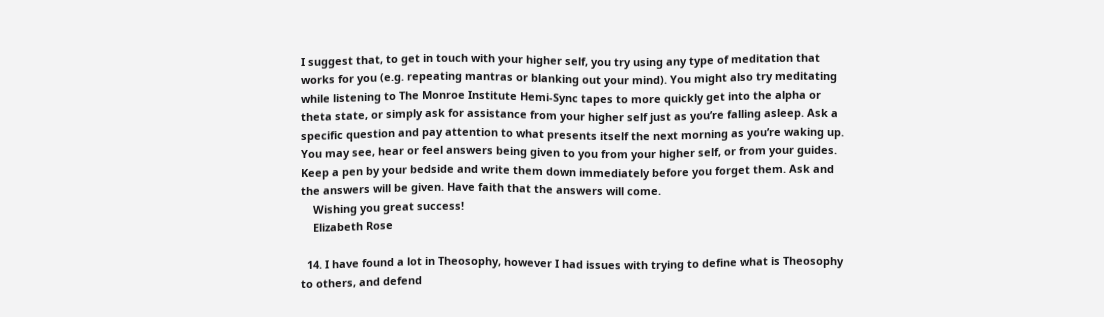I suggest that, to get in touch with your higher self, you try using any type of meditation that works for you (e.g. repeating mantras or blanking out your mind). You might also try meditating while listening to The Monroe Institute Hemi-Sync tapes to more quickly get into the alpha or theta state, or simply ask for assistance from your higher self just as you’re falling asleep. Ask a specific question and pay attention to what presents itself the next morning as you’re waking up. You may see, hear or feel answers being given to you from your higher self, or from your guides. Keep a pen by your bedside and write them down immediately before you forget them. Ask and the answers will be given. Have faith that the answers will come.
    Wishing you great success!
    Elizabeth Rose

  14. I have found a lot in Theosophy, however I had issues with trying to define what is Theosophy to others, and defend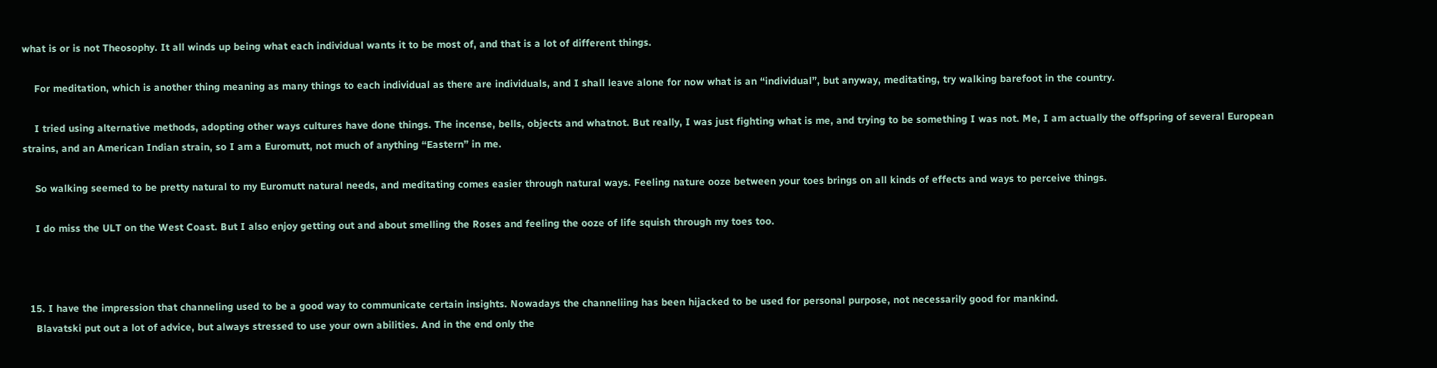what is or is not Theosophy. It all winds up being what each individual wants it to be most of, and that is a lot of different things.

    For meditation, which is another thing meaning as many things to each individual as there are individuals, and I shall leave alone for now what is an “individual”, but anyway, meditating, try walking barefoot in the country.

    I tried using alternative methods, adopting other ways cultures have done things. The incense, bells, objects and whatnot. But really, I was just fighting what is me, and trying to be something I was not. Me, I am actually the offspring of several European strains, and an American Indian strain, so I am a Euromutt, not much of anything “Eastern” in me.

    So walking seemed to be pretty natural to my Euromutt natural needs, and meditating comes easier through natural ways. Feeling nature ooze between your toes brings on all kinds of effects and ways to perceive things.

    I do miss the ULT on the West Coast. But I also enjoy getting out and about smelling the Roses and feeling the ooze of life squish through my toes too.



  15. I have the impression that channeling used to be a good way to communicate certain insights. Nowadays the channeliing has been hijacked to be used for personal purpose, not necessarily good for mankind.
    Blavatski put out a lot of advice, but always stressed to use your own abilities. And in the end only the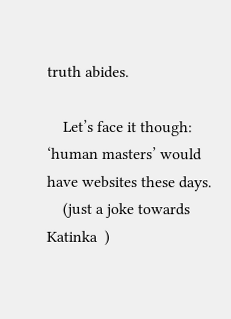truth abides.

    Let’s face it though: ‘human masters’ would have websites these days.
    (just a joke towards Katinka  )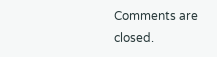Comments are closed.